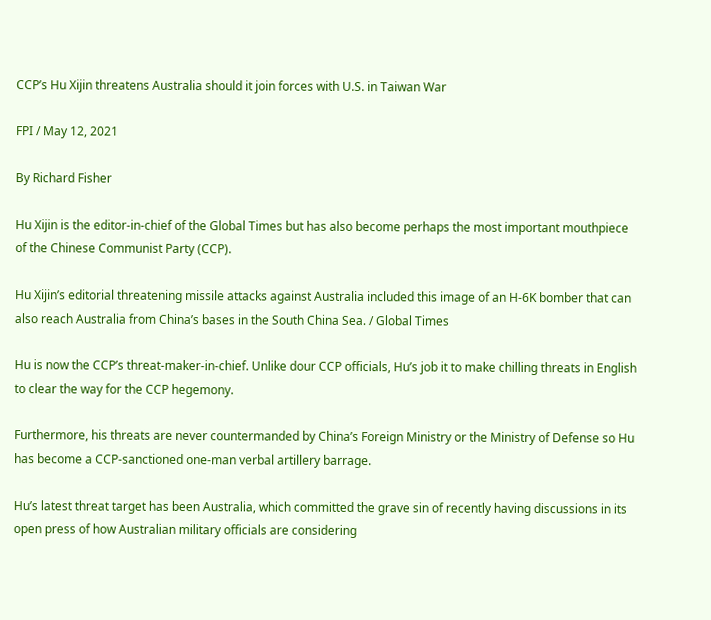CCP’s Hu Xijin threatens Australia should it join forces with U.S. in Taiwan War

FPI / May 12, 2021

By Richard Fisher

Hu Xijin is the editor-in-chief of the Global Times but has also become perhaps the most important mouthpiece of the Chinese Communist Party (CCP).

Hu Xijin’s editorial threatening missile attacks against Australia included this image of an H-6K bomber that can also reach Australia from China’s bases in the South China Sea. / Global Times

Hu is now the CCP’s threat-maker-in-chief. Unlike dour CCP officials, Hu’s job it to make chilling threats in English to clear the way for the CCP hegemony.

Furthermore, his threats are never countermanded by China’s Foreign Ministry or the Ministry of Defense so Hu has become a CCP-sanctioned one-man verbal artillery barrage.

Hu’s latest threat target has been Australia, which committed the grave sin of recently having discussions in its open press of how Australian military officials are considering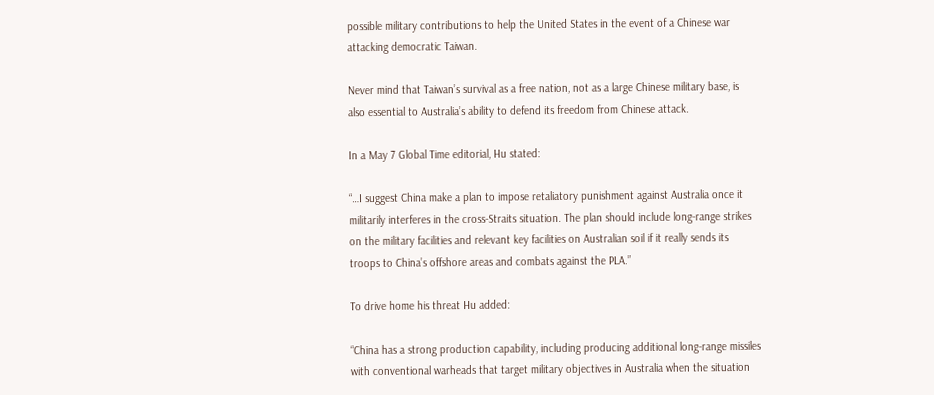possible military contributions to help the United States in the event of a Chinese war attacking democratic Taiwan.

Never mind that Taiwan’s survival as a free nation, not as a large Chinese military base, is also essential to Australia’s ability to defend its freedom from Chinese attack.

In a May 7 Global Time editorial, Hu stated:

“…I suggest China make a plan to impose retaliatory punishment against Australia once it militarily interferes in the cross-Straits situation. The plan should include long-range strikes on the military facilities and relevant key facilities on Australian soil if it really sends its troops to China’s offshore areas and combats against the PLA.”

To drive home his threat Hu added:

“China has a strong production capability, including producing additional long-range missiles with conventional warheads that target military objectives in Australia when the situation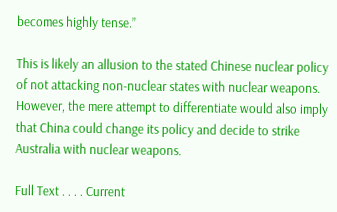becomes highly tense.”

This is likely an allusion to the stated Chinese nuclear policy of not attacking non-nuclear states with nuclear weapons. However, the mere attempt to differentiate would also imply that China could change its policy and decide to strike Australia with nuclear weapons.

Full Text . . . . Current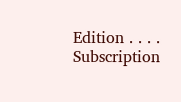Edition . . . . Subscription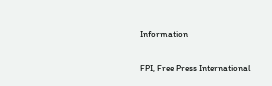Information

FPI, Free Press International